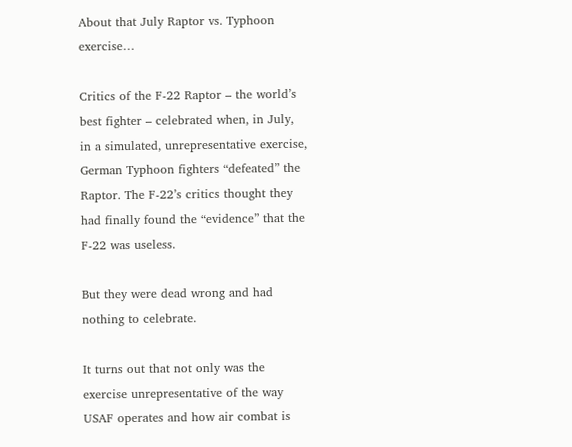About that July Raptor vs. Typhoon exercise…

Critics of the F-22 Raptor – the world’s best fighter – celebrated when, in July, in a simulated, unrepresentative exercise, German Typhoon fighters “defeated” the Raptor. The F-22’s critics thought they had finally found the “evidence” that the F-22 was useless.

But they were dead wrong and had nothing to celebrate.

It turns out that not only was the exercise unrepresentative of the way USAF operates and how air combat is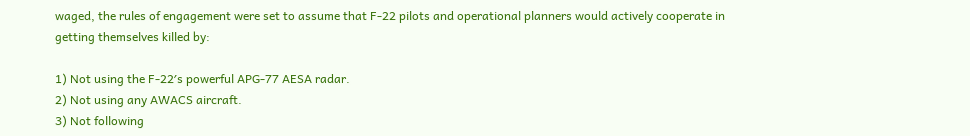waged, the rules of engagement were set to assume that F-22 pilots and operational planners would actively cooperate in getting themselves killed by:

1) Not using the F-22′s powerful APG-77 AESA radar.
2) Not using any AWACS aircraft.
3) Not following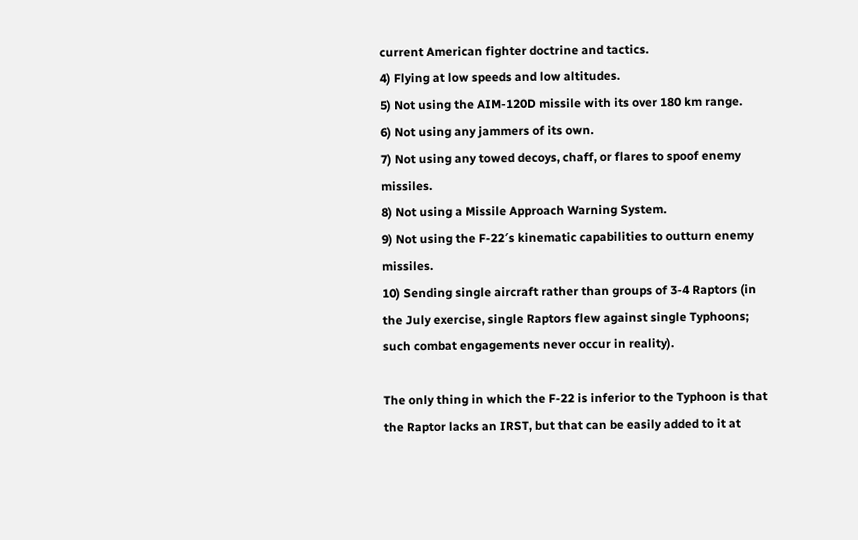current American fighter doctrine and tactics.
4) Flying at low speeds and low altitudes.
5) Not using the AIM-120D missile with its over 180 km range.
6) Not using any jammers of its own.
7) Not using any towed decoys, chaff, or flares to spoof enemy missiles.
8) Not using a Missile Approach Warning System.
9) Not using the F-22′s kinematic capabilities to outturn enemy missiles.
10) Sending single aircraft rather than groups of 3-4 Raptors (in the July exercise, single Raptors flew against single Typhoons; such combat engagements never occur in reality).

The only thing in which the F-22 is inferior to the Typhoon is that the Raptor lacks an IRST, but that can be easily added to it at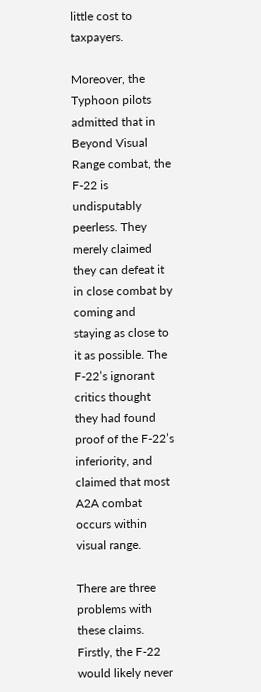little cost to taxpayers.

Moreover, the Typhoon pilots admitted that in Beyond Visual Range combat, the F-22 is undisputably peerless. They merely claimed they can defeat it in close combat by coming and staying as close to it as possible. The F-22’s ignorant critics thought they had found proof of the F-22’s inferiority, and claimed that most A2A combat occurs within visual range.

There are three problems with these claims. Firstly, the F-22 would likely never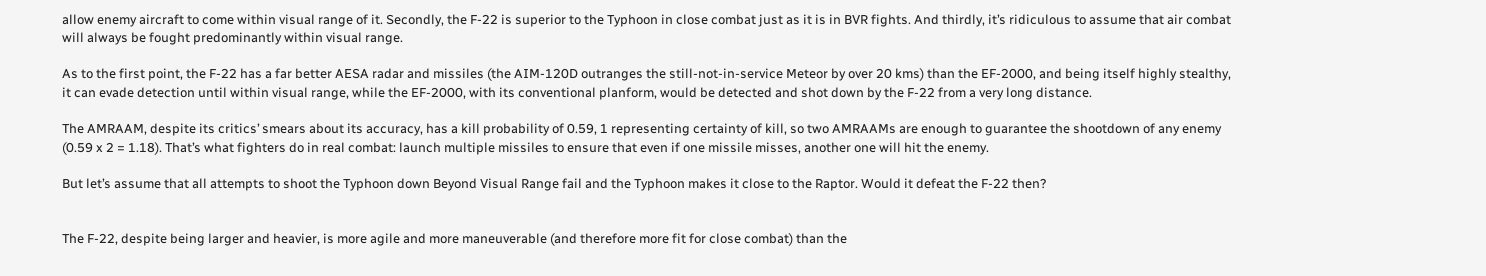allow enemy aircraft to come within visual range of it. Secondly, the F-22 is superior to the Typhoon in close combat just as it is in BVR fights. And thirdly, it’s ridiculous to assume that air combat will always be fought predominantly within visual range.

As to the first point, the F-22 has a far better AESA radar and missiles (the AIM-120D outranges the still-not-in-service Meteor by over 20 kms) than the EF-2000, and being itself highly stealthy, it can evade detection until within visual range, while the EF-2000, with its conventional planform, would be detected and shot down by the F-22 from a very long distance.

The AMRAAM, despite its critics’ smears about its accuracy, has a kill probability of 0.59, 1 representing certainty of kill, so two AMRAAMs are enough to guarantee the shootdown of any enemy (0.59 x 2 = 1.18). That’s what fighters do in real combat: launch multiple missiles to ensure that even if one missile misses, another one will hit the enemy.

But let’s assume that all attempts to shoot the Typhoon down Beyond Visual Range fail and the Typhoon makes it close to the Raptor. Would it defeat the F-22 then?


The F-22, despite being larger and heavier, is more agile and more maneuverable (and therefore more fit for close combat) than the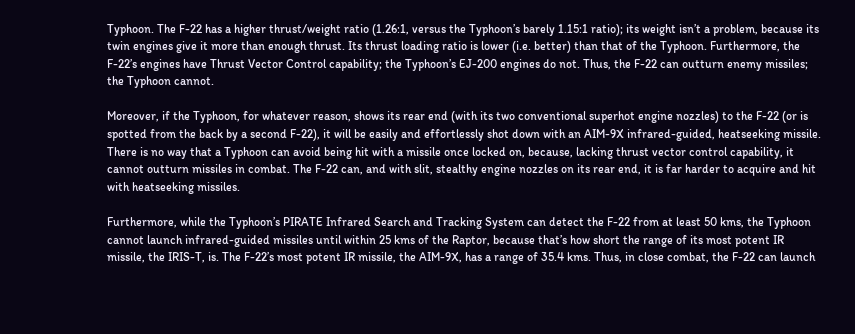Typhoon. The F-22 has a higher thrust/weight ratio (1.26:1, versus the Typhoon’s barely 1.15:1 ratio); its weight isn’t a problem, because its twin engines give it more than enough thrust. Its thrust loading ratio is lower (i.e. better) than that of the Typhoon. Furthermore, the F-22’s engines have Thrust Vector Control capability; the Typhoon’s EJ-200 engines do not. Thus, the F-22 can outturn enemy missiles; the Typhoon cannot.

Moreover, if the Typhoon, for whatever reason, shows its rear end (with its two conventional superhot engine nozzles) to the F-22 (or is spotted from the back by a second F-22), it will be easily and effortlessly shot down with an AIM-9X infrared-guided, heatseeking missile. There is no way that a Typhoon can avoid being hit with a missile once locked on, because, lacking thrust vector control capability, it cannot outturn missiles in combat. The F-22 can, and with slit, stealthy engine nozzles on its rear end, it is far harder to acquire and hit with heatseeking missiles.

Furthermore, while the Typhoon’s PIRATE Infrared Search and Tracking System can detect the F-22 from at least 50 kms, the Typhoon cannot launch infrared-guided missiles until within 25 kms of the Raptor, because that’s how short the range of its most potent IR missile, the IRIS-T, is. The F-22’s most potent IR missile, the AIM-9X, has a range of 35.4 kms. Thus, in close combat, the F-22 can launch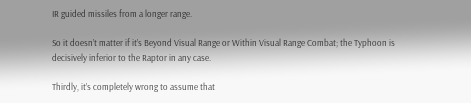IR guided missiles from a longer range.

So it doesn’t matter if it’s Beyond Visual Range or Within Visual Range Combat; the Typhoon is decisively inferior to the Raptor in any case.

Thirdly, it’s completely wrong to assume that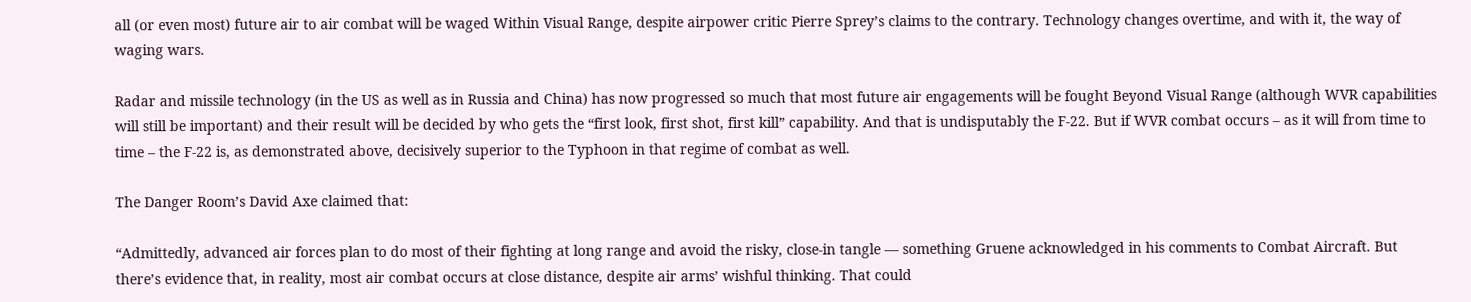all (or even most) future air to air combat will be waged Within Visual Range, despite airpower critic Pierre Sprey’s claims to the contrary. Technology changes overtime, and with it, the way of waging wars.

Radar and missile technology (in the US as well as in Russia and China) has now progressed so much that most future air engagements will be fought Beyond Visual Range (although WVR capabilities will still be important) and their result will be decided by who gets the “first look, first shot, first kill” capability. And that is undisputably the F-22. But if WVR combat occurs – as it will from time to time – the F-22 is, as demonstrated above, decisively superior to the Typhoon in that regime of combat as well.

The Danger Room’s David Axe claimed that:

“Admittedly, advanced air forces plan to do most of their fighting at long range and avoid the risky, close-in tangle — something Gruene acknowledged in his comments to Combat Aircraft. But there’s evidence that, in reality, most air combat occurs at close distance, despite air arms’ wishful thinking. That could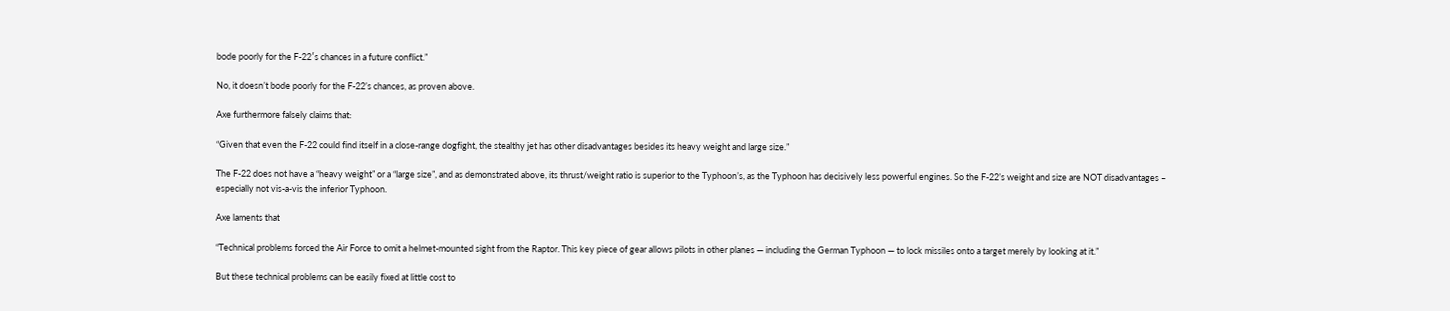bode poorly for the F-22′s chances in a future conflict.”

No, it doesn’t bode poorly for the F-22’s chances, as proven above.

Axe furthermore falsely claims that:

“Given that even the F-22 could find itself in a close-range dogfight, the stealthy jet has other disadvantages besides its heavy weight and large size.”

The F-22 does not have a “heavy weight” or a “large size”, and as demonstrated above, its thrust/weight ratio is superior to the Typhoon’s, as the Typhoon has decisively less powerful engines. So the F-22’s weight and size are NOT disadvantages – especially not vis-a-vis the inferior Typhoon.

Axe laments that

“Technical problems forced the Air Force to omit a helmet-mounted sight from the Raptor. This key piece of gear allows pilots in other planes — including the German Typhoon — to lock missiles onto a target merely by looking at it.”

But these technical problems can be easily fixed at little cost to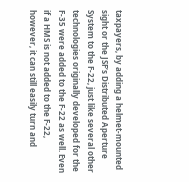taxpayers, by adding a helmet-mounted sight or the JSF’s Distributed Aperture System to the F-22, just like several other technologies originally developed for the F-35 were added to the F-22 as well. Even if a HMS is not added to the F-22, however, it can still easily turn and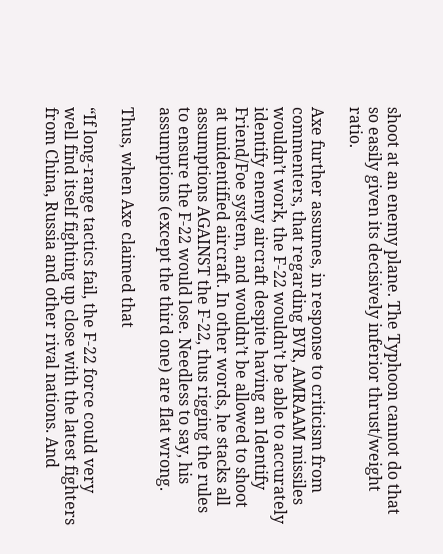shoot at an enemy plane. The Typhoon cannot do that so easily given its decisively inferior thrust/weight ratio.

Axe further assumes, in response to criticism from commenters, that regarding BVR, AMRAAM missiles wouldn’t work, the F-22 wouldn’t be able to accurately identify enemy aircraft despite having an Identify Friend/Foe system, and wouldn’t be allowed to shoot at unidentified aircraft. In other words, he stacks all assumptions AGAINST the F-22, thus rigging the rules to ensure the F-22 would lose. Needless to say, his assumptions (except the third one) are flat wrong.

Thus, when Axe claimed that

“If long-range tactics fail, the F-22 force could very well find itself fighting up close with the latest fighters from China, Russia and other rival nations. And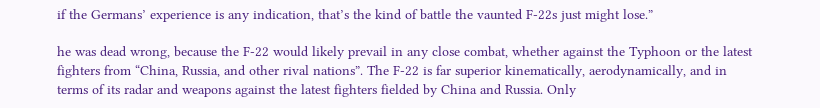if the Germans’ experience is any indication, that’s the kind of battle the vaunted F-22s just might lose.”

he was dead wrong, because the F-22 would likely prevail in any close combat, whether against the Typhoon or the latest fighters from “China, Russia, and other rival nations”. The F-22 is far superior kinematically, aerodynamically, and in terms of its radar and weapons against the latest fighters fielded by China and Russia. Only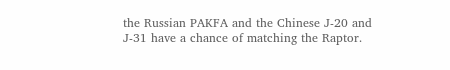the Russian PAKFA and the Chinese J-20 and J-31 have a chance of matching the Raptor.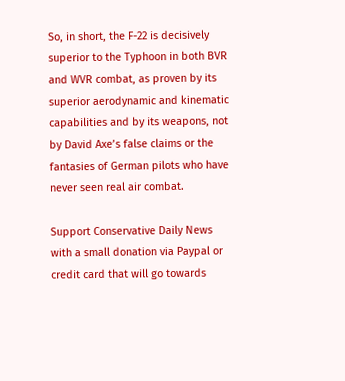So, in short, the F-22 is decisively superior to the Typhoon in both BVR and WVR combat, as proven by its superior aerodynamic and kinematic capabilities and by its weapons, not by David Axe’s false claims or the fantasies of German pilots who have never seen real air combat.

Support Conservative Daily News with a small donation via Paypal or credit card that will go towards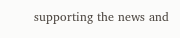supporting the news and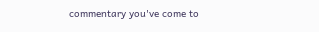commentary you've come to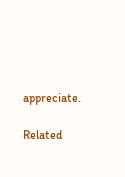appreciate.

Related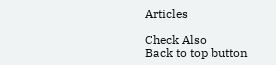Articles

Check Also
Back to top button